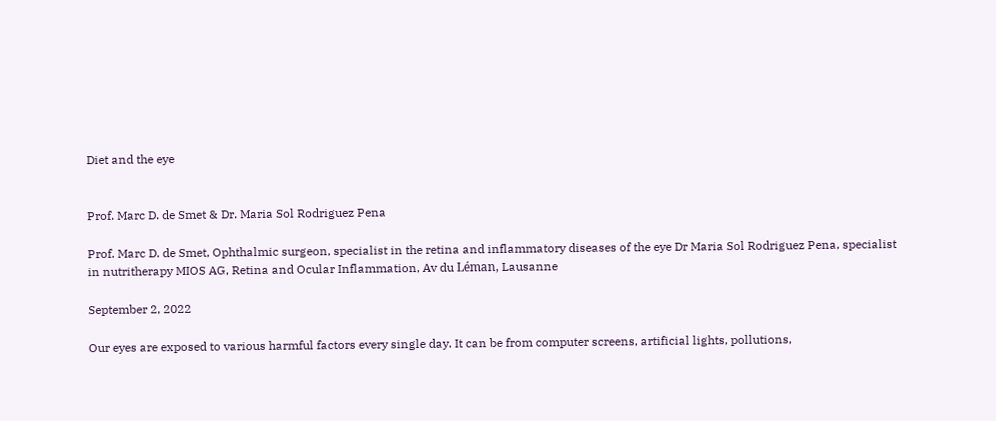Diet and the eye


Prof. Marc D. de Smet & Dr. Maria Sol Rodriguez Pena

Prof. Marc D. de Smet, Ophthalmic surgeon, specialist in the retina and inflammatory diseases of the eye Dr Maria Sol Rodriguez Pena, specialist in nutritherapy MIOS AG, Retina and Ocular Inflammation, Av du Léman, Lausanne

September 2, 2022

Our eyes are exposed to various harmful factors every single day. It can be from computer screens, artificial lights, pollutions,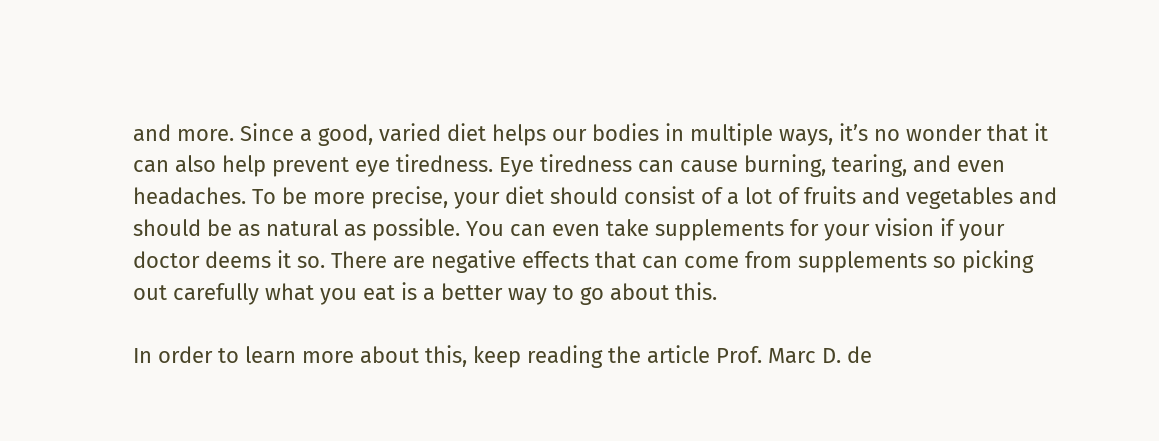and more. Since a good, varied diet helps our bodies in multiple ways, it’s no wonder that it can also help prevent eye tiredness. Eye tiredness can cause burning, tearing, and even headaches. To be more precise, your diet should consist of a lot of fruits and vegetables and should be as natural as possible. You can even take supplements for your vision if your doctor deems it so. There are negative effects that can come from supplements so picking out carefully what you eat is a better way to go about this.

In order to learn more about this, keep reading the article Prof. Marc D. de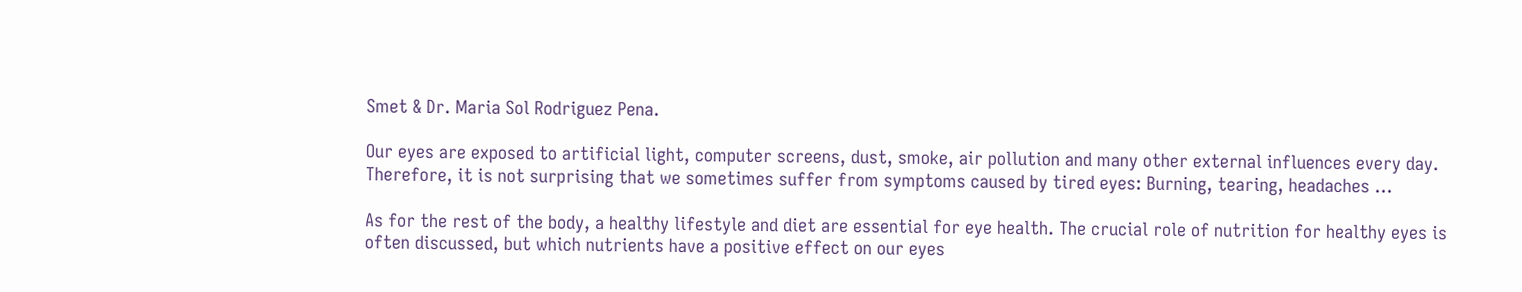Smet & Dr. Maria Sol Rodriguez Pena.

Our eyes are exposed to artificial light, computer screens, dust, smoke, air pollution and many other external influences every day. Therefore, it is not surprising that we sometimes suffer from symptoms caused by tired eyes: Burning, tearing, headaches …

As for the rest of the body, a healthy lifestyle and diet are essential for eye health. The crucial role of nutrition for healthy eyes is often discussed, but which nutrients have a positive effect on our eyes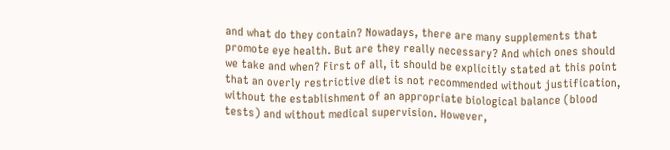and what do they contain? Nowadays, there are many supplements that promote eye health. But are they really necessary? And which ones should we take and when? First of all, it should be explicitly stated at this point that an overly restrictive diet is not recommended without justification, without the establishment of an appropriate biological balance (blood tests) and without medical supervision. However,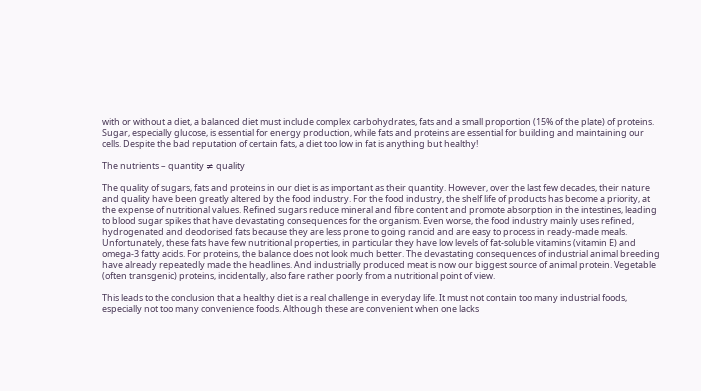with or without a diet, a balanced diet must include complex carbohydrates, fats and a small proportion (15% of the plate) of proteins. Sugar, especially glucose, is essential for energy production, while fats and proteins are essential for building and maintaining our cells. Despite the bad reputation of certain fats, a diet too low in fat is anything but healthy!

The nutrients – quantity ≠ quality

The quality of sugars, fats and proteins in our diet is as important as their quantity. However, over the last few decades, their nature and quality have been greatly altered by the food industry. For the food industry, the shelf life of products has become a priority, at the expense of nutritional values. Refined sugars reduce mineral and fibre content and promote absorption in the intestines, leading to blood sugar spikes that have devastating consequences for the organism. Even worse, the food industry mainly uses refined, hydrogenated and deodorised fats because they are less prone to going rancid and are easy to process in ready-made meals. Unfortunately, these fats have few nutritional properties, in particular they have low levels of fat-soluble vitamins (vitamin E) and omega-3 fatty acids. For proteins, the balance does not look much better. The devastating consequences of industrial animal breeding have already repeatedly made the headlines. And industrially produced meat is now our biggest source of animal protein. Vegetable (often transgenic) proteins, incidentally, also fare rather poorly from a nutritional point of view.

This leads to the conclusion that a healthy diet is a real challenge in everyday life. It must not contain too many industrial foods, especially not too many convenience foods. Although these are convenient when one lacks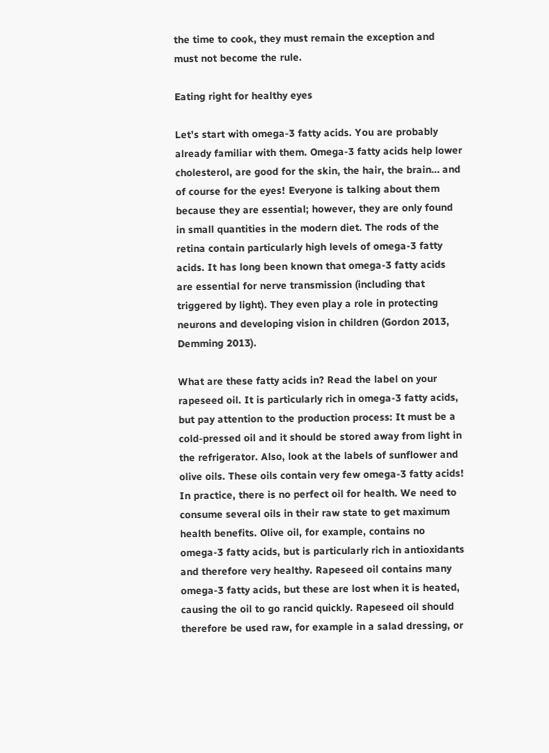the time to cook, they must remain the exception and must not become the rule.

Eating right for healthy eyes

Let’s start with omega-3 fatty acids. You are probably already familiar with them. Omega-3 fatty acids help lower cholesterol, are good for the skin, the hair, the brain… and of course for the eyes! Everyone is talking about them because they are essential; however, they are only found in small quantities in the modern diet. The rods of the retina contain particularly high levels of omega-3 fatty acids. It has long been known that omega-3 fatty acids are essential for nerve transmission (including that triggered by light). They even play a role in protecting neurons and developing vision in children (Gordon 2013, Demming 2013).

What are these fatty acids in? Read the label on your rapeseed oil. It is particularly rich in omega-3 fatty acids, but pay attention to the production process: It must be a cold-pressed oil and it should be stored away from light in the refrigerator. Also, look at the labels of sunflower and olive oils. These oils contain very few omega-3 fatty acids! In practice, there is no perfect oil for health. We need to consume several oils in their raw state to get maximum health benefits. Olive oil, for example, contains no omega-3 fatty acids, but is particularly rich in antioxidants and therefore very healthy. Rapeseed oil contains many omega-3 fatty acids, but these are lost when it is heated, causing the oil to go rancid quickly. Rapeseed oil should therefore be used raw, for example in a salad dressing, or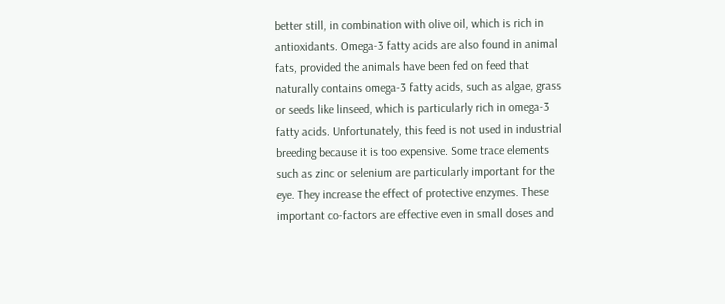better still, in combination with olive oil, which is rich in antioxidants. Omega-3 fatty acids are also found in animal fats, provided the animals have been fed on feed that naturally contains omega-3 fatty acids, such as algae, grass or seeds like linseed, which is particularly rich in omega-3 fatty acids. Unfortunately, this feed is not used in industrial breeding because it is too expensive. Some trace elements such as zinc or selenium are particularly important for the eye. They increase the effect of protective enzymes. These important co-factors are effective even in small doses and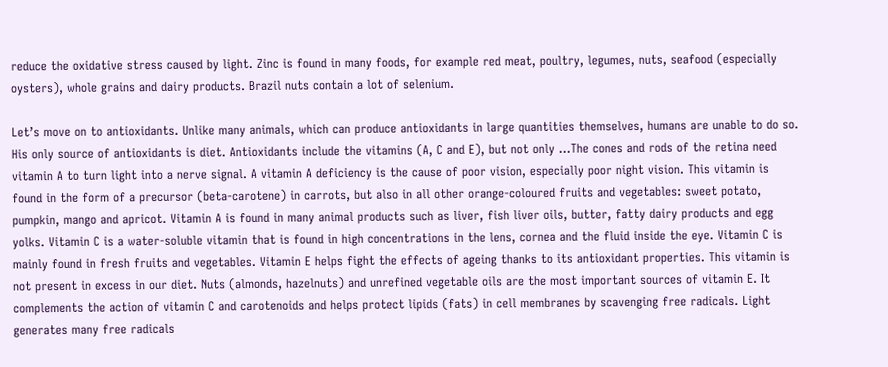reduce the oxidative stress caused by light. Zinc is found in many foods, for example red meat, poultry, legumes, nuts, seafood (especially oysters), whole grains and dairy products. Brazil nuts contain a lot of selenium.

Let’s move on to antioxidants. Unlike many animals, which can produce antioxidants in large quantities themselves, humans are unable to do so. His only source of antioxidants is diet. Antioxidants include the vitamins (A, C and E), but not only …The cones and rods of the retina need vitamin A to turn light into a nerve signal. A vitamin A deficiency is the cause of poor vision, especially poor night vision. This vitamin is found in the form of a precursor (beta-carotene) in carrots, but also in all other orange-coloured fruits and vegetables: sweet potato, pumpkin, mango and apricot. Vitamin A is found in many animal products such as liver, fish liver oils, butter, fatty dairy products and egg yolks. Vitamin C is a water-soluble vitamin that is found in high concentrations in the lens, cornea and the fluid inside the eye. Vitamin C is mainly found in fresh fruits and vegetables. Vitamin E helps fight the effects of ageing thanks to its antioxidant properties. This vitamin is not present in excess in our diet. Nuts (almonds, hazelnuts) and unrefined vegetable oils are the most important sources of vitamin E. It complements the action of vitamin C and carotenoids and helps protect lipids (fats) in cell membranes by scavenging free radicals. Light generates many free radicals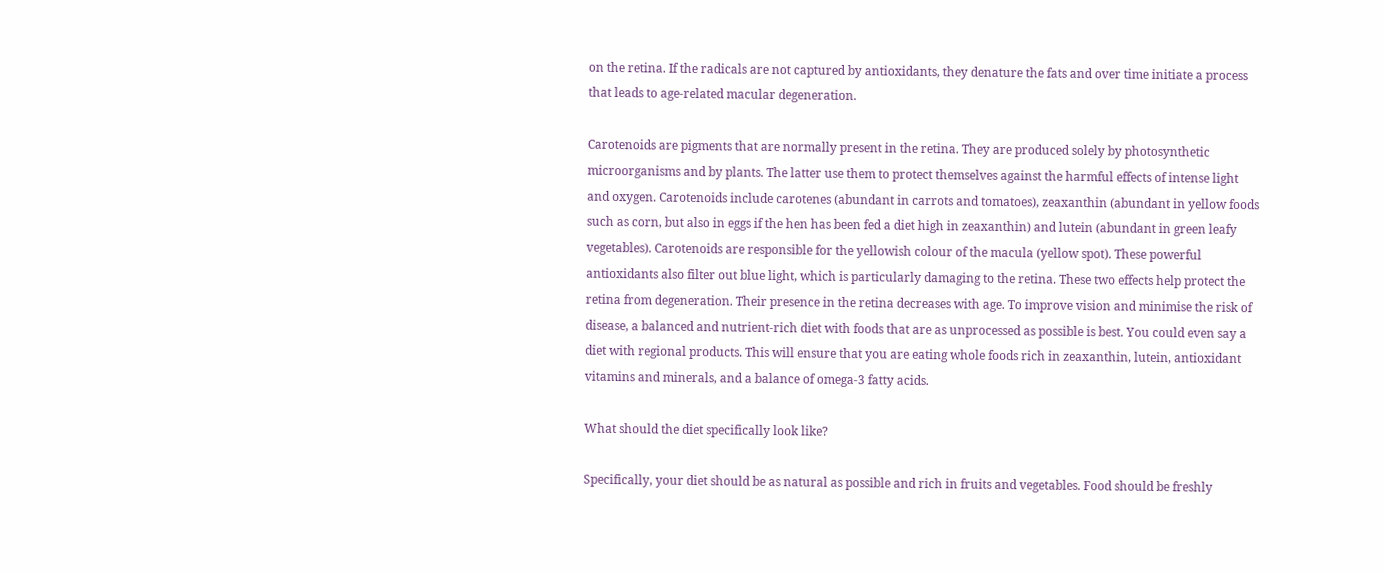on the retina. If the radicals are not captured by antioxidants, they denature the fats and over time initiate a process that leads to age-related macular degeneration.

Carotenoids are pigments that are normally present in the retina. They are produced solely by photosynthetic microorganisms and by plants. The latter use them to protect themselves against the harmful effects of intense light and oxygen. Carotenoids include carotenes (abundant in carrots and tomatoes), zeaxanthin (abundant in yellow foods such as corn, but also in eggs if the hen has been fed a diet high in zeaxanthin) and lutein (abundant in green leafy vegetables). Carotenoids are responsible for the yellowish colour of the macula (yellow spot). These powerful antioxidants also filter out blue light, which is particularly damaging to the retina. These two effects help protect the retina from degeneration. Their presence in the retina decreases with age. To improve vision and minimise the risk of disease, a balanced and nutrient-rich diet with foods that are as unprocessed as possible is best. You could even say a diet with regional products. This will ensure that you are eating whole foods rich in zeaxanthin, lutein, antioxidant vitamins and minerals, and a balance of omega-3 fatty acids.

What should the diet specifically look like?

Specifically, your diet should be as natural as possible and rich in fruits and vegetables. Food should be freshly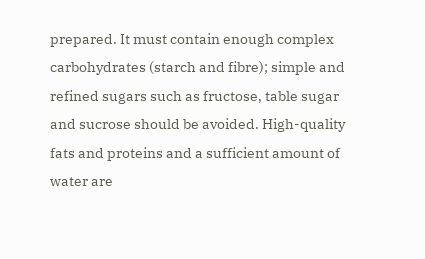prepared. It must contain enough complex carbohydrates (starch and fibre); simple and refined sugars such as fructose, table sugar and sucrose should be avoided. High-quality fats and proteins and a sufficient amount of water are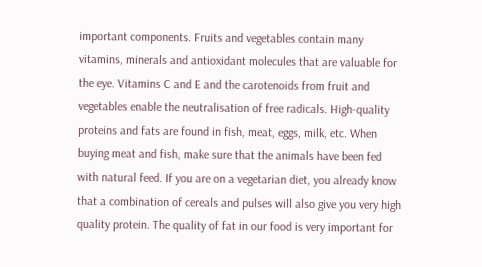important components. Fruits and vegetables contain many vitamins, minerals and antioxidant molecules that are valuable for the eye. Vitamins C and E and the carotenoids from fruit and vegetables enable the neutralisation of free radicals. High-quality proteins and fats are found in fish, meat, eggs, milk, etc. When buying meat and fish, make sure that the animals have been fed with natural feed. If you are on a vegetarian diet, you already know that a combination of cereals and pulses will also give you very high quality protein. The quality of fat in our food is very important for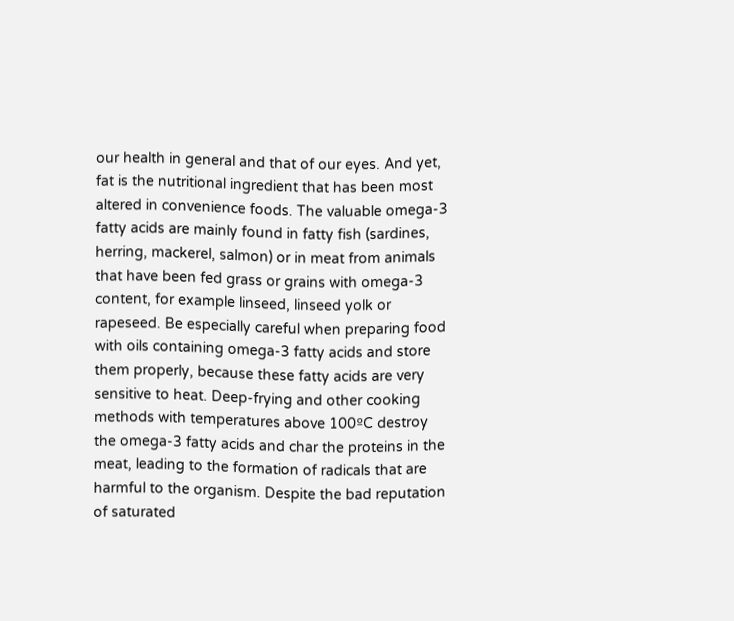our health in general and that of our eyes. And yet, fat is the nutritional ingredient that has been most altered in convenience foods. The valuable omega-3 fatty acids are mainly found in fatty fish (sardines, herring, mackerel, salmon) or in meat from animals that have been fed grass or grains with omega-3 content, for example linseed, linseed yolk or rapeseed. Be especially careful when preparing food with oils containing omega-3 fatty acids and store them properly, because these fatty acids are very sensitive to heat. Deep-frying and other cooking methods with temperatures above 100ºC destroy the omega-3 fatty acids and char the proteins in the meat, leading to the formation of radicals that are harmful to the organism. Despite the bad reputation of saturated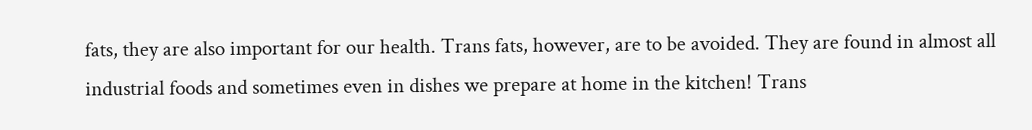fats, they are also important for our health. Trans fats, however, are to be avoided. They are found in almost all industrial foods and sometimes even in dishes we prepare at home in the kitchen! Trans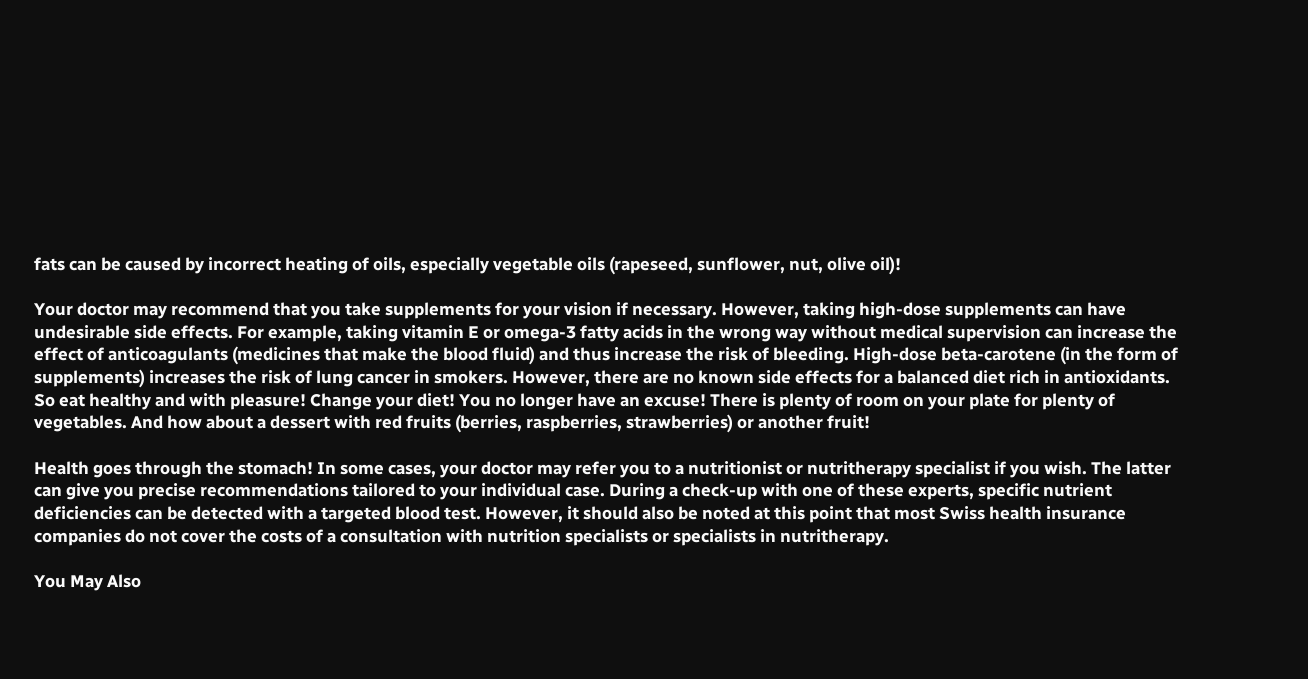fats can be caused by incorrect heating of oils, especially vegetable oils (rapeseed, sunflower, nut, olive oil)!

Your doctor may recommend that you take supplements for your vision if necessary. However, taking high-dose supplements can have undesirable side effects. For example, taking vitamin E or omega-3 fatty acids in the wrong way without medical supervision can increase the effect of anticoagulants (medicines that make the blood fluid) and thus increase the risk of bleeding. High-dose beta-carotene (in the form of supplements) increases the risk of lung cancer in smokers. However, there are no known side effects for a balanced diet rich in antioxidants. So eat healthy and with pleasure! Change your diet! You no longer have an excuse! There is plenty of room on your plate for plenty of vegetables. And how about a dessert with red fruits (berries, raspberries, strawberries) or another fruit!

Health goes through the stomach! In some cases, your doctor may refer you to a nutritionist or nutritherapy specialist if you wish. The latter can give you precise recommendations tailored to your individual case. During a check-up with one of these experts, specific nutrient deficiencies can be detected with a targeted blood test. However, it should also be noted at this point that most Swiss health insurance companies do not cover the costs of a consultation with nutrition specialists or specialists in nutritherapy.

You May Also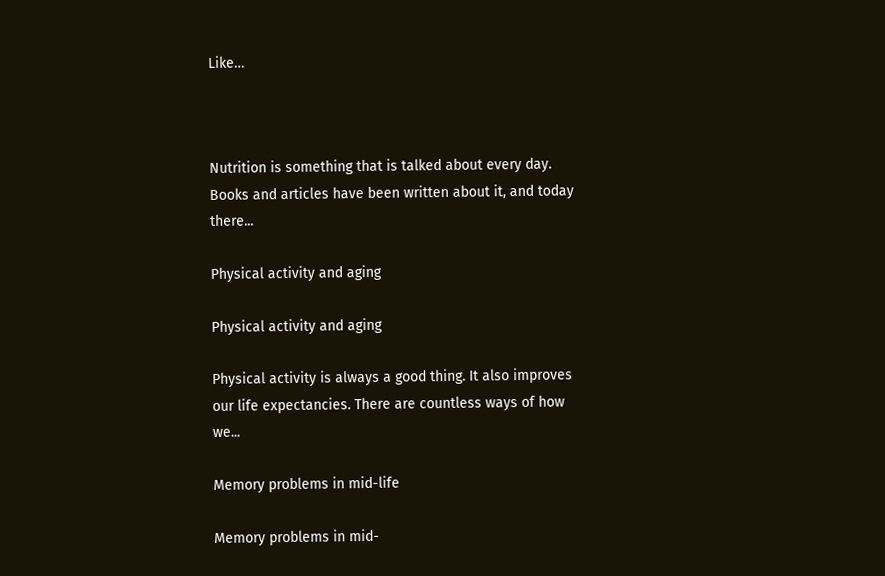Like…



Nutrition is something that is talked about every day. Books and articles have been written about it, and today there...

Physical activity and aging

Physical activity and aging

Physical activity is always a good thing. It also improves our life expectancies. There are countless ways of how we...

Memory problems in mid-life

Memory problems in mid-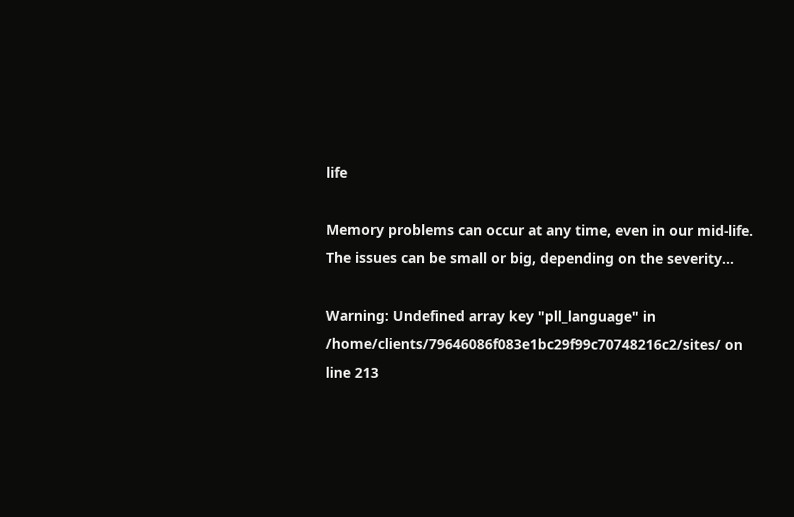life

Memory problems can occur at any time, even in our mid-life. The issues can be small or big, depending on the severity...

Warning: Undefined array key "pll_language" in /home/clients/79646086f083e1bc29f99c70748216c2/sites/ on line 213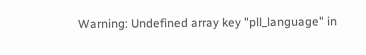Warning: Undefined array key "pll_language" in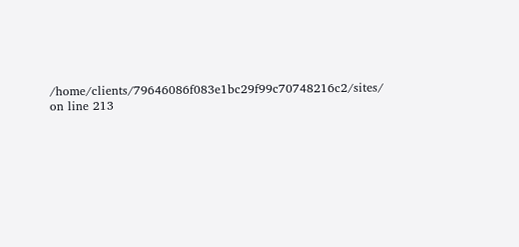/home/clients/79646086f083e1bc29f99c70748216c2/sites/ on line 213